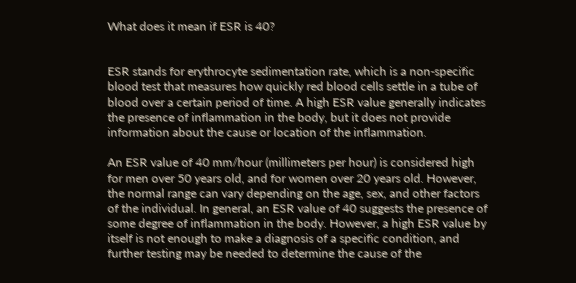What does it mean if ESR is 40?


ESR stands for erythrocyte sedimentation rate, which is a non-specific blood test that measures how quickly red blood cells settle in a tube of blood over a certain period of time. A high ESR value generally indicates the presence of inflammation in the body, but it does not provide information about the cause or location of the inflammation.

An ESR value of 40 mm/hour (millimeters per hour) is considered high for men over 50 years old, and for women over 20 years old. However, the normal range can vary depending on the age, sex, and other factors of the individual. In general, an ESR value of 40 suggests the presence of some degree of inflammation in the body. However, a high ESR value by itself is not enough to make a diagnosis of a specific condition, and further testing may be needed to determine the cause of the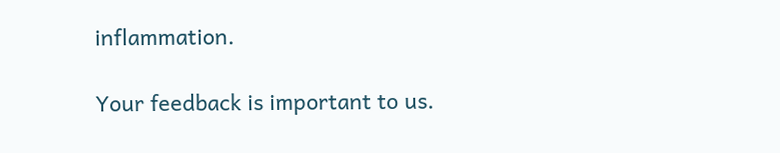inflammation.

Your feedback is important to us.